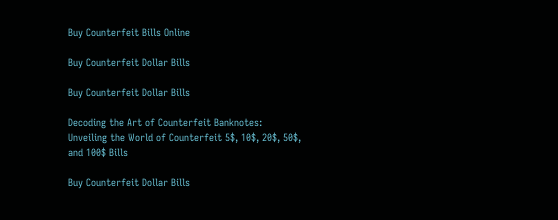Buy Counterfeit Bills Online

Buy Counterfeit Dollar Bills

Buy Counterfeit Dollar Bills

Decoding the Art of Counterfeit Banknotes: Unveiling the World of Counterfeit 5$, 10$, 20$, 50$, and 100$ Bills

Buy Counterfeit Dollar Bills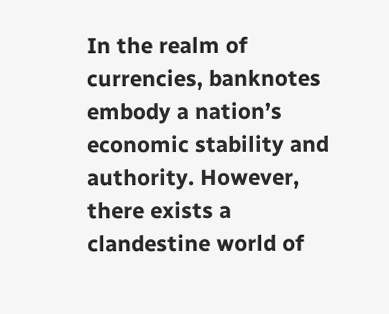In the realm of currencies, banknotes embody a nation’s economic stability and authority. However, there exists a clandestine world of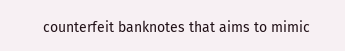counterfeit banknotes that aims to mimic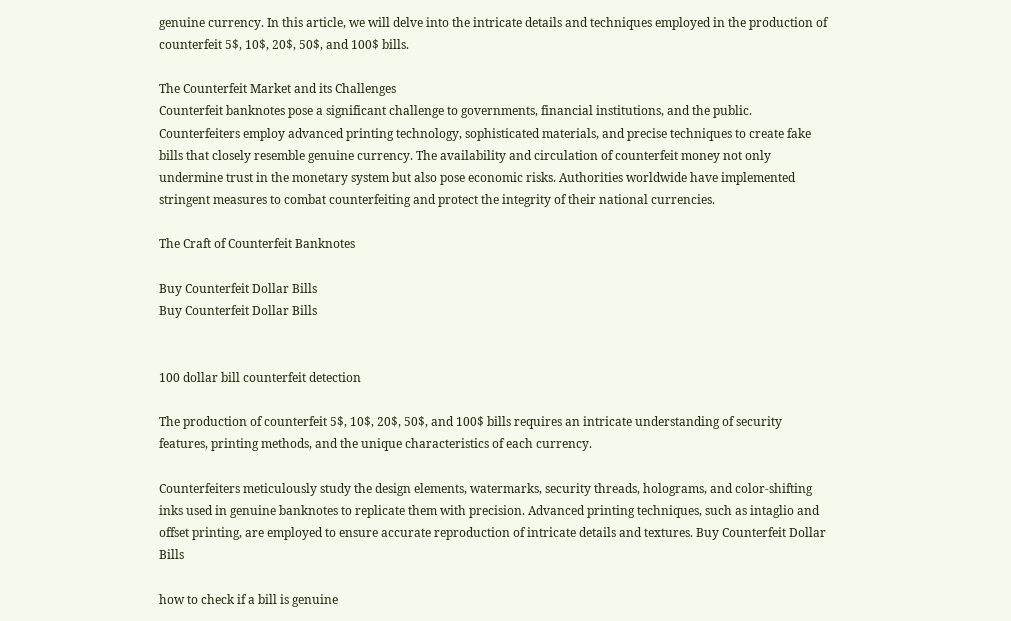genuine currency. In this article, we will delve into the intricate details and techniques employed in the production of counterfeit 5$, 10$, 20$, 50$, and 100$ bills.

The Counterfeit Market and its Challenges
Counterfeit banknotes pose a significant challenge to governments, financial institutions, and the public. Counterfeiters employ advanced printing technology, sophisticated materials, and precise techniques to create fake bills that closely resemble genuine currency. The availability and circulation of counterfeit money not only undermine trust in the monetary system but also pose economic risks. Authorities worldwide have implemented stringent measures to combat counterfeiting and protect the integrity of their national currencies.

The Craft of Counterfeit Banknotes

Buy Counterfeit Dollar Bills
Buy Counterfeit Dollar Bills


100 dollar bill counterfeit detection

The production of counterfeit 5$, 10$, 20$, 50$, and 100$ bills requires an intricate understanding of security features, printing methods, and the unique characteristics of each currency.

Counterfeiters meticulously study the design elements, watermarks, security threads, holograms, and color-shifting inks used in genuine banknotes to replicate them with precision. Advanced printing techniques, such as intaglio and offset printing, are employed to ensure accurate reproduction of intricate details and textures. Buy Counterfeit Dollar Bills

how to check if a bill is genuine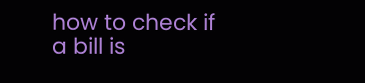how to check if a bill is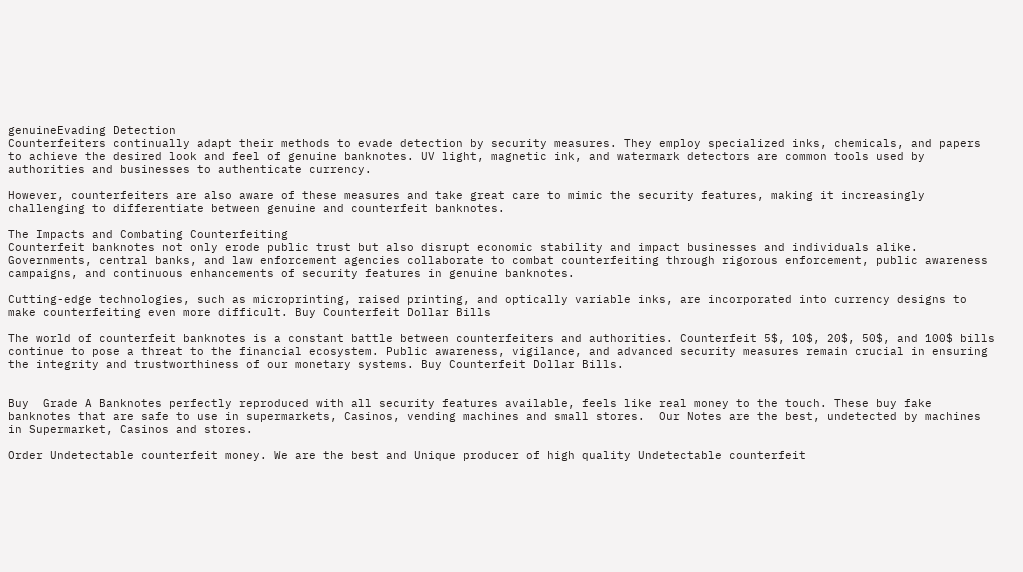genuineEvading Detection
Counterfeiters continually adapt their methods to evade detection by security measures. They employ specialized inks, chemicals, and papers to achieve the desired look and feel of genuine banknotes. UV light, magnetic ink, and watermark detectors are common tools used by authorities and businesses to authenticate currency.

However, counterfeiters are also aware of these measures and take great care to mimic the security features, making it increasingly challenging to differentiate between genuine and counterfeit banknotes.

The Impacts and Combating Counterfeiting
Counterfeit banknotes not only erode public trust but also disrupt economic stability and impact businesses and individuals alike. Governments, central banks, and law enforcement agencies collaborate to combat counterfeiting through rigorous enforcement, public awareness campaigns, and continuous enhancements of security features in genuine banknotes.

Cutting-edge technologies, such as microprinting, raised printing, and optically variable inks, are incorporated into currency designs to make counterfeiting even more difficult. Buy Counterfeit Dollar Bills

The world of counterfeit banknotes is a constant battle between counterfeiters and authorities. Counterfeit 5$, 10$, 20$, 50$, and 100$ bills continue to pose a threat to the financial ecosystem. Public awareness, vigilance, and advanced security measures remain crucial in ensuring the integrity and trustworthiness of our monetary systems. Buy Counterfeit Dollar Bills.


Buy  Grade A Banknotes perfectly reproduced with all security features available, feels like real money to the touch. These buy fake banknotes that are safe to use in supermarkets, Casinos, vending machines and small stores.  Our Notes are the best, undetected by machines in Supermarket, Casinos and stores.

Order Undetectable counterfeit money. We are the best and Unique producer of high quality Undetectable counterfeit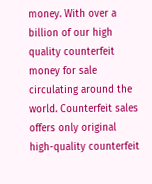money. With over a billion of our high quality counterfeit money for sale  circulating around the world. Counterfeit sales offers only original high-quality counterfeit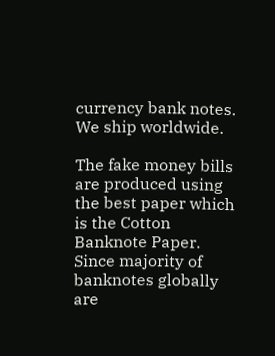currency bank notes. We ship worldwide.

The fake money bills are produced using the best paper which is the Cotton Banknote Paper. Since majority of banknotes globally are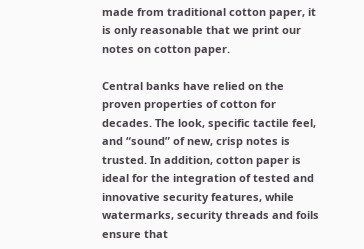made from traditional cotton paper, it is only reasonable that we print our notes on cotton paper.

Central banks have relied on the proven properties of cotton for decades. The look, specific tactile feel, and “sound” of new, crisp notes is trusted. In addition, cotton paper is ideal for the integration of tested and innovative security features, while watermarks, security threads and foils ensure that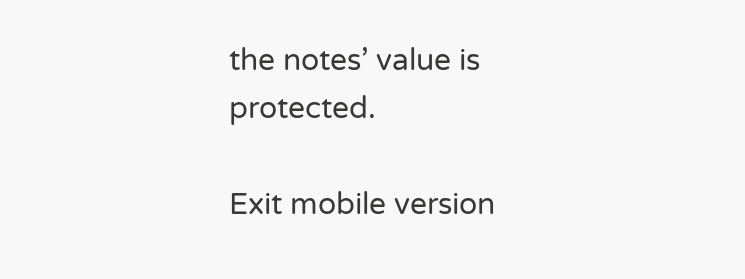the notes’ value is protected.

Exit mobile version